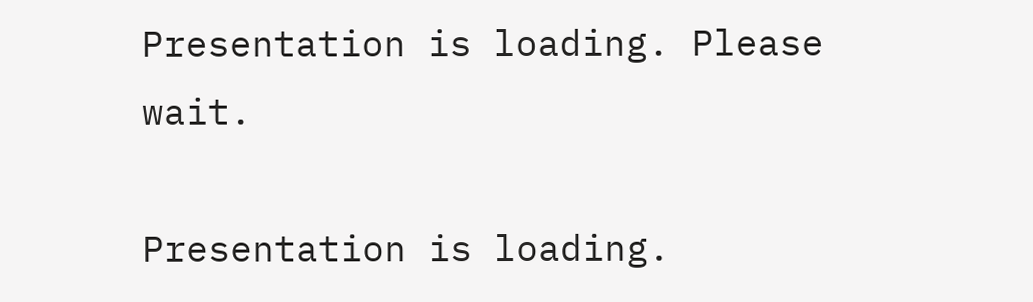Presentation is loading. Please wait.

Presentation is loading.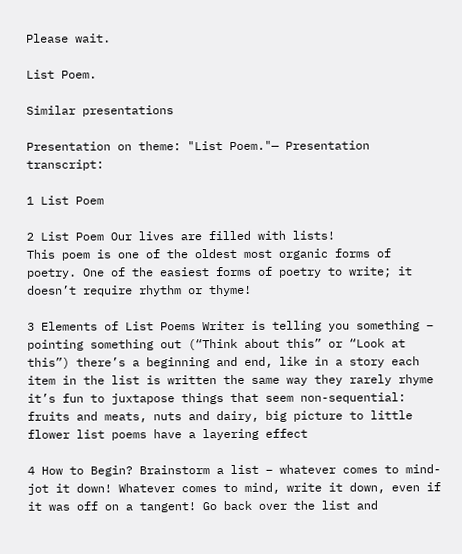Please wait.

List Poem.

Similar presentations

Presentation on theme: "List Poem."— Presentation transcript:

1 List Poem

2 List Poem Our lives are filled with lists!
This poem is one of the oldest most organic forms of poetry. One of the easiest forms of poetry to write; it doesn’t require rhythm or thyme!

3 Elements of List Poems Writer is telling you something – pointing something out (“Think about this” or “Look at this”) there’s a beginning and end, like in a story each item in the list is written the same way they rarely rhyme it’s fun to juxtapose things that seem non-sequential: fruits and meats, nuts and dairy, big picture to little flower list poems have a layering effect

4 How to Begin? Brainstorm a list – whatever comes to mind- jot it down! Whatever comes to mind, write it down, even if it was off on a tangent! Go back over the list and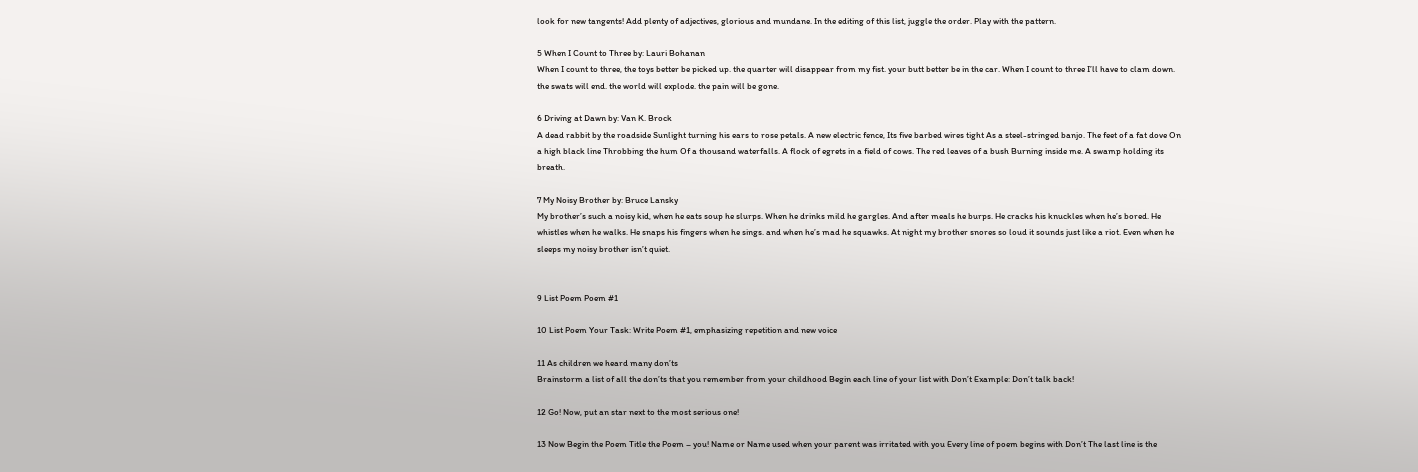look for new tangents! Add plenty of adjectives, glorious and mundane. In the editing of this list, juggle the order. Play with the pattern.

5 When I Count to Three by: Lauri Bohanan
When I count to three, the toys better be picked up. the quarter will disappear from my fist. your butt better be in the car. When I count to three I’ll have to clam down. the swats will end. the world will explode. the pain will be gone.

6 Driving at Dawn by: Van K. Brock
A dead rabbit by the roadside Sunlight turning his ears to rose petals. A new electric fence, Its five barbed wires tight As a steel-stringed banjo. The feet of a fat dove On a high black line Throbbing the hum Of a thousand waterfalls. A flock of egrets in a field of cows. The red leaves of a bush Burning inside me. A swamp holding its breath.

7 My Noisy Brother by: Bruce Lansky
My brother’s such a noisy kid, when he eats soup he slurps. When he drinks mild he gargles. And after meals he burps. He cracks his knuckles when he’s bored. He whistles when he walks. He snaps his fingers when he sings. and when he’s mad he squawks. At night my brother snores so loud it sounds just like a riot. Even when he sleeps my noisy brother isn’t quiet.


9 List Poem Poem #1

10 List Poem Your Task: Write Poem #1, emphasizing repetition and new voice

11 As children we heard many don’ts
Brainstorm a list of all the don’ts that you remember from your childhood Begin each line of your list with Don’t Example: Don’t talk back!

12 Go! Now, put an star next to the most serious one!

13 Now Begin the Poem Title the Poem – you! Name or Name used when your parent was irritated with you Every line of poem begins with Don’t The last line is the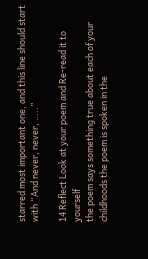starred most important one, and this line should start with “And never, never, …..”

14 Reflect Look at your poem and Re-read it to yourself
the poem says something true about each of your childhoods the poem is spoken in the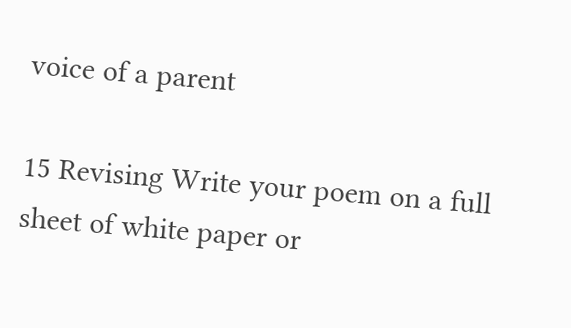voice of a parent

15 Revising Write your poem on a full sheet of white paper or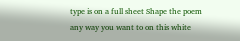type is on a full sheet Shape the poem any way you want to on this white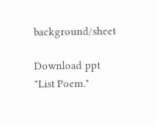background/sheet

Download ppt "List Poem."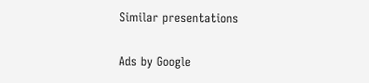Similar presentations

Ads by Google